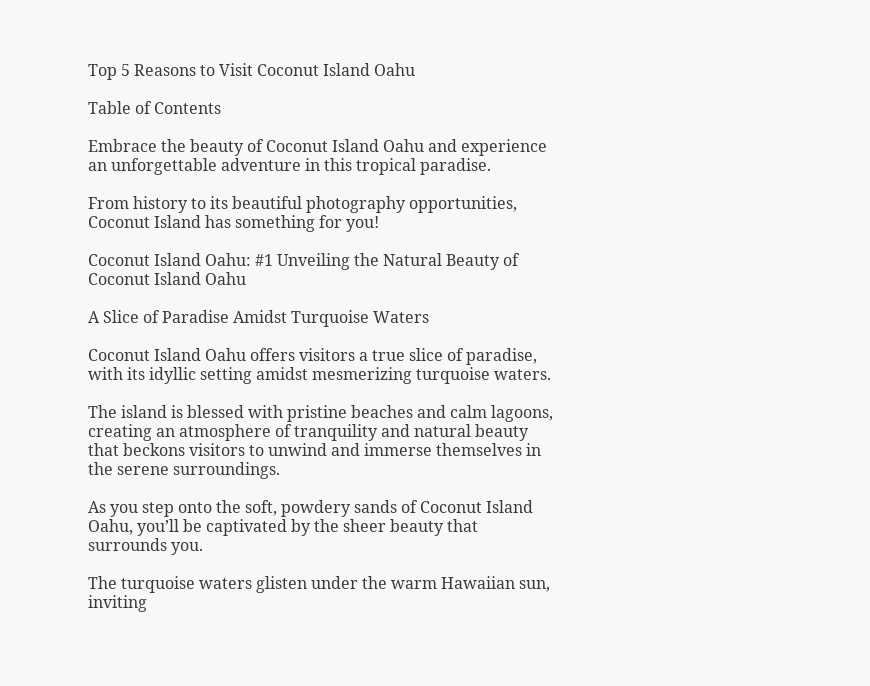Top 5 Reasons to Visit Coconut Island Oahu

Table of Contents

Embrace the beauty of Coconut Island Oahu and experience an unforgettable adventure in this tropical paradise.

From history to its beautiful photography opportunities, Coconut Island has something for you!

Coconut Island Oahu: #1 Unveiling the Natural Beauty of Coconut Island Oahu

A Slice of Paradise Amidst Turquoise Waters

Coconut Island Oahu offers visitors a true slice of paradise, with its idyllic setting amidst mesmerizing turquoise waters.

The island is blessed with pristine beaches and calm lagoons, creating an atmosphere of tranquility and natural beauty that beckons visitors to unwind and immerse themselves in the serene surroundings.

As you step onto the soft, powdery sands of Coconut Island Oahu, you’ll be captivated by the sheer beauty that surrounds you.

The turquoise waters glisten under the warm Hawaiian sun, inviting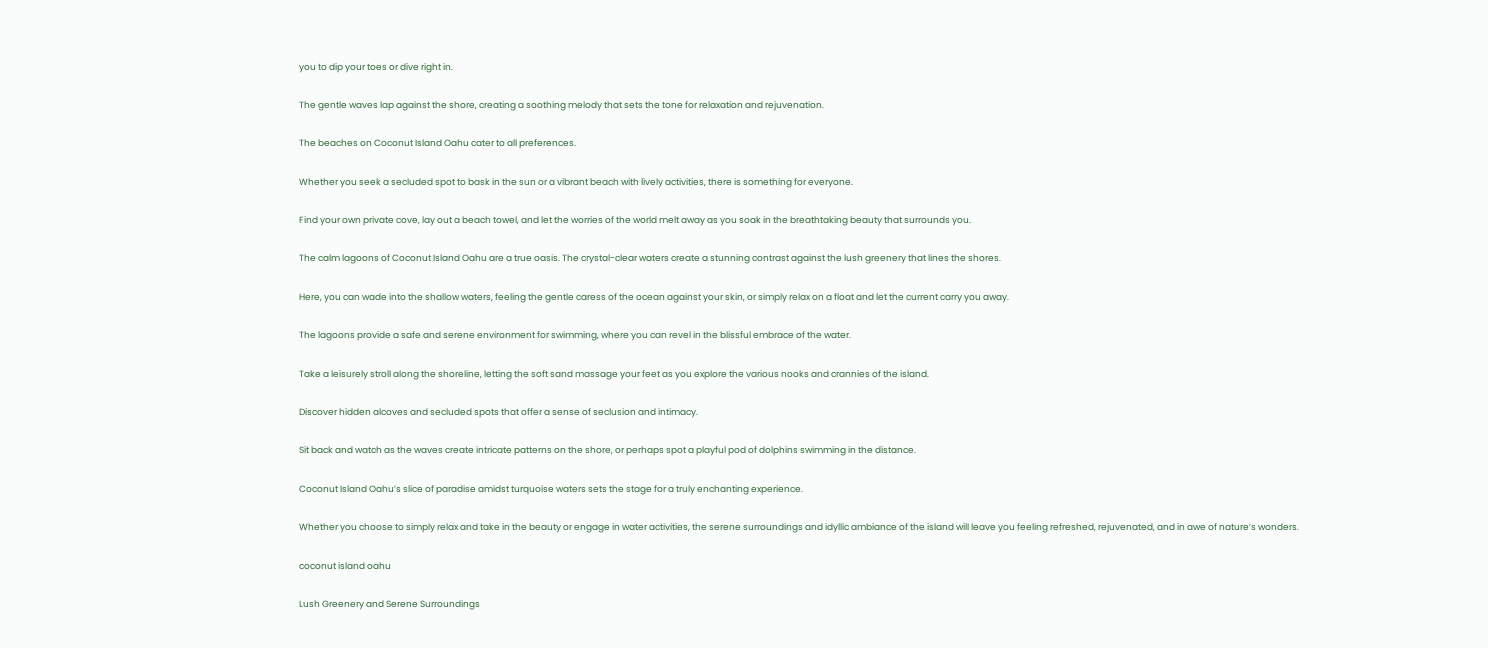you to dip your toes or dive right in.

The gentle waves lap against the shore, creating a soothing melody that sets the tone for relaxation and rejuvenation.

The beaches on Coconut Island Oahu cater to all preferences.

Whether you seek a secluded spot to bask in the sun or a vibrant beach with lively activities, there is something for everyone.

Find your own private cove, lay out a beach towel, and let the worries of the world melt away as you soak in the breathtaking beauty that surrounds you.

The calm lagoons of Coconut Island Oahu are a true oasis. The crystal-clear waters create a stunning contrast against the lush greenery that lines the shores.

Here, you can wade into the shallow waters, feeling the gentle caress of the ocean against your skin, or simply relax on a float and let the current carry you away.

The lagoons provide a safe and serene environment for swimming, where you can revel in the blissful embrace of the water.

Take a leisurely stroll along the shoreline, letting the soft sand massage your feet as you explore the various nooks and crannies of the island.

Discover hidden alcoves and secluded spots that offer a sense of seclusion and intimacy.

Sit back and watch as the waves create intricate patterns on the shore, or perhaps spot a playful pod of dolphins swimming in the distance.

Coconut Island Oahu’s slice of paradise amidst turquoise waters sets the stage for a truly enchanting experience.

Whether you choose to simply relax and take in the beauty or engage in water activities, the serene surroundings and idyllic ambiance of the island will leave you feeling refreshed, rejuvenated, and in awe of nature’s wonders.

coconut island oahu

Lush Greenery and Serene Surroundings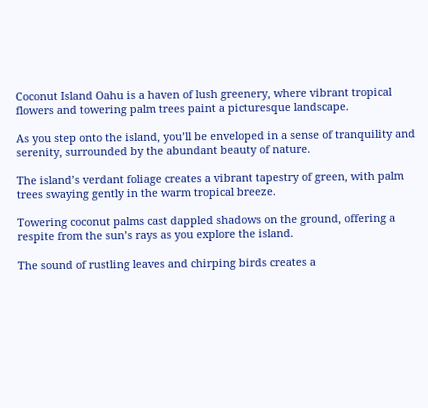Coconut Island Oahu is a haven of lush greenery, where vibrant tropical flowers and towering palm trees paint a picturesque landscape.

As you step onto the island, you’ll be enveloped in a sense of tranquility and serenity, surrounded by the abundant beauty of nature.

The island’s verdant foliage creates a vibrant tapestry of green, with palm trees swaying gently in the warm tropical breeze.

Towering coconut palms cast dappled shadows on the ground, offering a respite from the sun’s rays as you explore the island.

The sound of rustling leaves and chirping birds creates a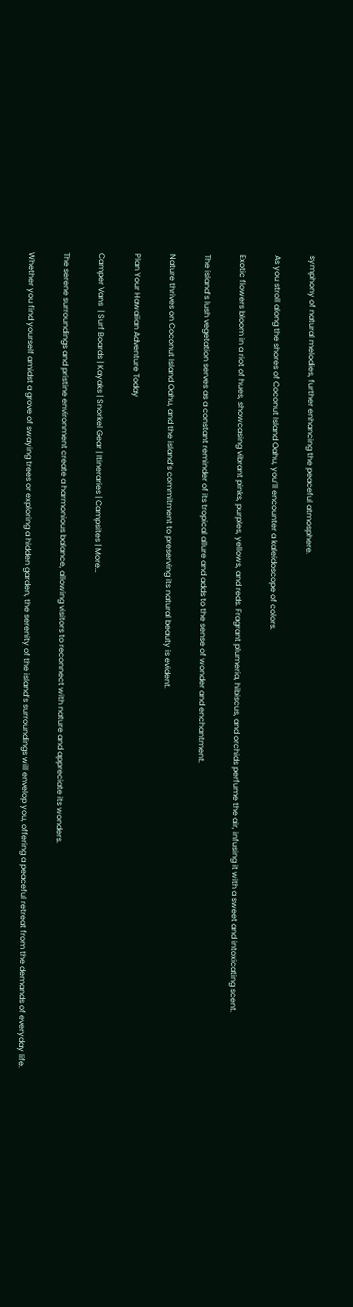symphony of natural melodies, further enhancing the peaceful atmosphere.

As you stroll along the shores of Coconut Island Oahu, you’ll encounter a kaleidoscope of colors.

Exotic flowers bloom in a riot of hues, showcasing vibrant pinks, purples, yellows, and reds. Fragrant plumeria, hibiscus, and orchids perfume the air, infusing it with a sweet and intoxicating scent.

The island’s lush vegetation serves as a constant reminder of its tropical allure and adds to the sense of wonder and enchantment.

Nature thrives on Coconut Island Oahu, and the island’s commitment to preserving its natural beauty is evident.

Plan Your Hawaiian Adventure Today

Camper Vans  | Surf Boards | Kayaks | Snorkel Gear | Itineraries | Campsites | More…

The serene surroundings and pristine environment create a harmonious balance, allowing visitors to reconnect with nature and appreciate its wonders.

Whether you find yourself amidst a grove of swaying trees or exploring a hidden garden, the serenity of the island’s surroundings will envelop you, offering a peaceful retreat from the demands of everyday life.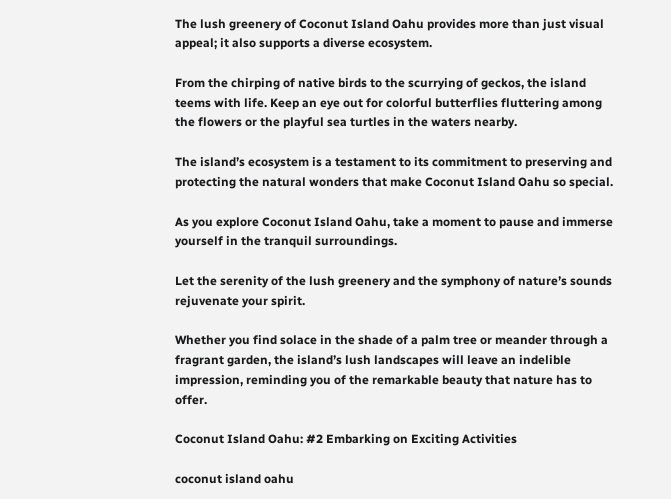The lush greenery of Coconut Island Oahu provides more than just visual appeal; it also supports a diverse ecosystem.

From the chirping of native birds to the scurrying of geckos, the island teems with life. Keep an eye out for colorful butterflies fluttering among the flowers or the playful sea turtles in the waters nearby.

The island’s ecosystem is a testament to its commitment to preserving and protecting the natural wonders that make Coconut Island Oahu so special.

As you explore Coconut Island Oahu, take a moment to pause and immerse yourself in the tranquil surroundings.

Let the serenity of the lush greenery and the symphony of nature’s sounds rejuvenate your spirit.

Whether you find solace in the shade of a palm tree or meander through a fragrant garden, the island’s lush landscapes will leave an indelible impression, reminding you of the remarkable beauty that nature has to offer.

Coconut Island Oahu: #2 Embarking on Exciting Activities

coconut island oahu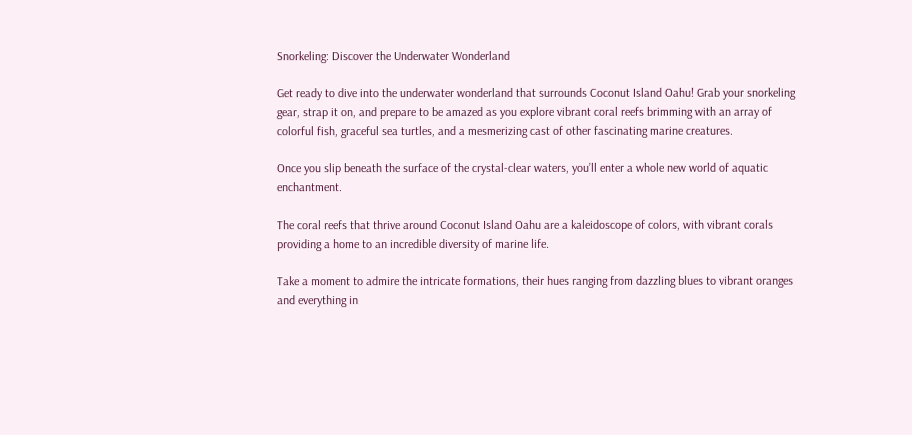Snorkeling: Discover the Underwater Wonderland

Get ready to dive into the underwater wonderland that surrounds Coconut Island Oahu! Grab your snorkeling gear, strap it on, and prepare to be amazed as you explore vibrant coral reefs brimming with an array of colorful fish, graceful sea turtles, and a mesmerizing cast of other fascinating marine creatures.

Once you slip beneath the surface of the crystal-clear waters, you’ll enter a whole new world of aquatic enchantment.

The coral reefs that thrive around Coconut Island Oahu are a kaleidoscope of colors, with vibrant corals providing a home to an incredible diversity of marine life.

Take a moment to admire the intricate formations, their hues ranging from dazzling blues to vibrant oranges and everything in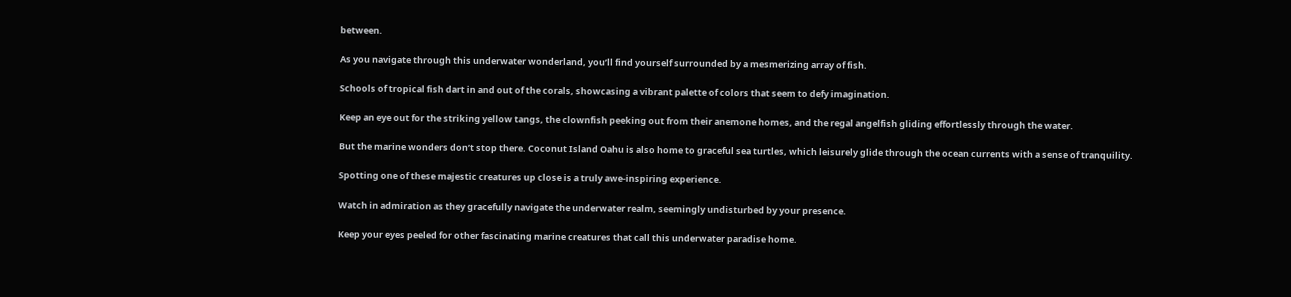between.

As you navigate through this underwater wonderland, you’ll find yourself surrounded by a mesmerizing array of fish.

Schools of tropical fish dart in and out of the corals, showcasing a vibrant palette of colors that seem to defy imagination.

Keep an eye out for the striking yellow tangs, the clownfish peeking out from their anemone homes, and the regal angelfish gliding effortlessly through the water.

But the marine wonders don’t stop there. Coconut Island Oahu is also home to graceful sea turtles, which leisurely glide through the ocean currents with a sense of tranquility.

Spotting one of these majestic creatures up close is a truly awe-inspiring experience.

Watch in admiration as they gracefully navigate the underwater realm, seemingly undisturbed by your presence.

Keep your eyes peeled for other fascinating marine creatures that call this underwater paradise home.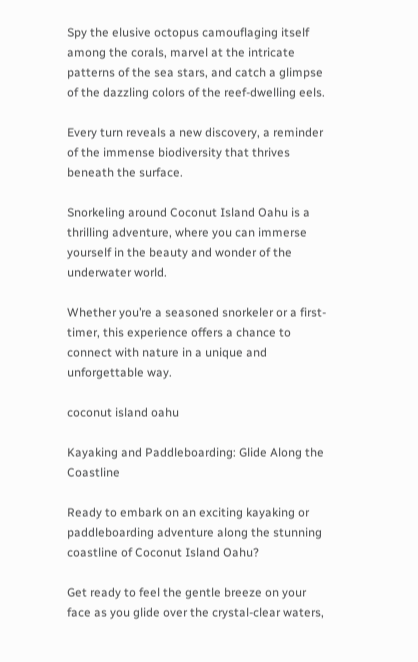Spy the elusive octopus camouflaging itself among the corals, marvel at the intricate patterns of the sea stars, and catch a glimpse of the dazzling colors of the reef-dwelling eels.

Every turn reveals a new discovery, a reminder of the immense biodiversity that thrives beneath the surface.

Snorkeling around Coconut Island Oahu is a thrilling adventure, where you can immerse yourself in the beauty and wonder of the underwater world.

Whether you’re a seasoned snorkeler or a first-timer, this experience offers a chance to connect with nature in a unique and unforgettable way.

coconut island oahu

Kayaking and Paddleboarding: Glide Along the Coastline

Ready to embark on an exciting kayaking or paddleboarding adventure along the stunning coastline of Coconut Island Oahu?

Get ready to feel the gentle breeze on your face as you glide over the crystal-clear waters,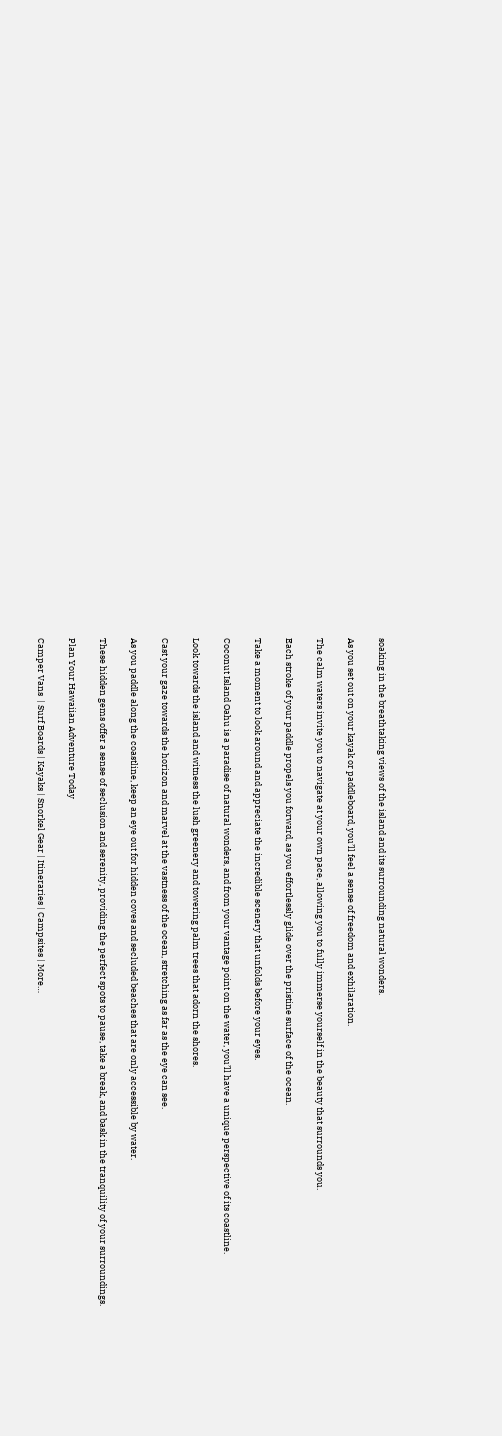soaking in the breathtaking views of the island and its surrounding natural wonders.

As you set out on your kayak or paddleboard, you’ll feel a sense of freedom and exhilaration.

The calm waters invite you to navigate at your own pace, allowing you to fully immerse yourself in the beauty that surrounds you.

Each stroke of your paddle propels you forward, as you effortlessly glide over the pristine surface of the ocean.

Take a moment to look around and appreciate the incredible scenery that unfolds before your eyes.

Coconut Island Oahu is a paradise of natural wonders, and from your vantage point on the water, you’ll have a unique perspective of its coastline.

Look towards the island and witness the lush greenery and towering palm trees that adorn the shores.

Cast your gaze towards the horizon and marvel at the vastness of the ocean, stretching as far as the eye can see.

As you paddle along the coastline, keep an eye out for hidden coves and secluded beaches that are only accessible by water.

These hidden gems offer a sense of seclusion and serenity, providing the perfect spots to pause, take a break, and bask in the tranquility of your surroundings.

Plan Your Hawaiian Adventure Today

Camper Vans  | Surf Boards | Kayaks | Snorkel Gear | Itineraries | Campsites | More…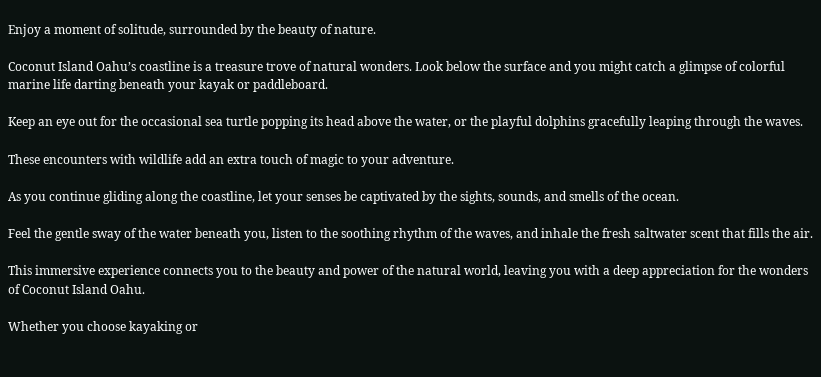Enjoy a moment of solitude, surrounded by the beauty of nature.

Coconut Island Oahu’s coastline is a treasure trove of natural wonders. Look below the surface and you might catch a glimpse of colorful marine life darting beneath your kayak or paddleboard.

Keep an eye out for the occasional sea turtle popping its head above the water, or the playful dolphins gracefully leaping through the waves.

These encounters with wildlife add an extra touch of magic to your adventure.

As you continue gliding along the coastline, let your senses be captivated by the sights, sounds, and smells of the ocean.

Feel the gentle sway of the water beneath you, listen to the soothing rhythm of the waves, and inhale the fresh saltwater scent that fills the air.

This immersive experience connects you to the beauty and power of the natural world, leaving you with a deep appreciation for the wonders of Coconut Island Oahu.

Whether you choose kayaking or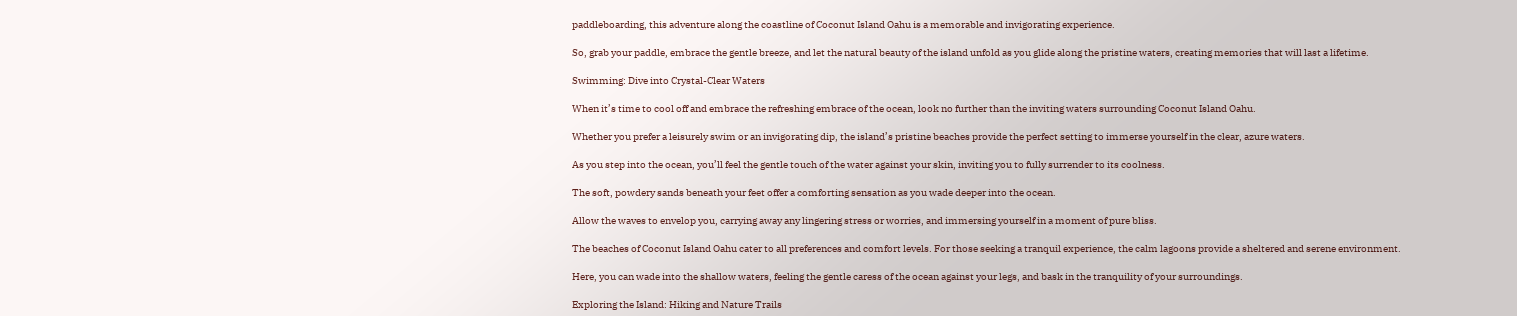paddleboarding, this adventure along the coastline of Coconut Island Oahu is a memorable and invigorating experience.

So, grab your paddle, embrace the gentle breeze, and let the natural beauty of the island unfold as you glide along the pristine waters, creating memories that will last a lifetime.

Swimming: Dive into Crystal-Clear Waters

When it’s time to cool off and embrace the refreshing embrace of the ocean, look no further than the inviting waters surrounding Coconut Island Oahu.

Whether you prefer a leisurely swim or an invigorating dip, the island’s pristine beaches provide the perfect setting to immerse yourself in the clear, azure waters.

As you step into the ocean, you’ll feel the gentle touch of the water against your skin, inviting you to fully surrender to its coolness.

The soft, powdery sands beneath your feet offer a comforting sensation as you wade deeper into the ocean.

Allow the waves to envelop you, carrying away any lingering stress or worries, and immersing yourself in a moment of pure bliss.

The beaches of Coconut Island Oahu cater to all preferences and comfort levels. For those seeking a tranquil experience, the calm lagoons provide a sheltered and serene environment.

Here, you can wade into the shallow waters, feeling the gentle caress of the ocean against your legs, and bask in the tranquility of your surroundings.

Exploring the Island: Hiking and Nature Trails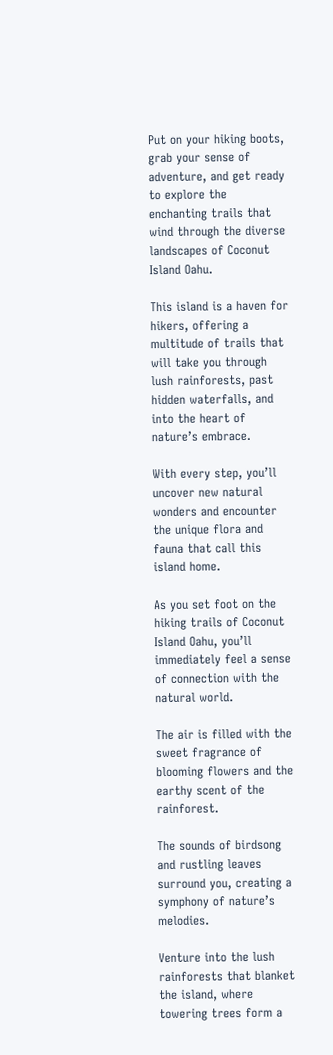Put on your hiking boots, grab your sense of adventure, and get ready to explore the enchanting trails that wind through the diverse landscapes of Coconut Island Oahu.

This island is a haven for hikers, offering a multitude of trails that will take you through lush rainforests, past hidden waterfalls, and into the heart of nature’s embrace.

With every step, you’ll uncover new natural wonders and encounter the unique flora and fauna that call this island home.

As you set foot on the hiking trails of Coconut Island Oahu, you’ll immediately feel a sense of connection with the natural world.

The air is filled with the sweet fragrance of blooming flowers and the earthy scent of the rainforest.

The sounds of birdsong and rustling leaves surround you, creating a symphony of nature’s melodies.

Venture into the lush rainforests that blanket the island, where towering trees form a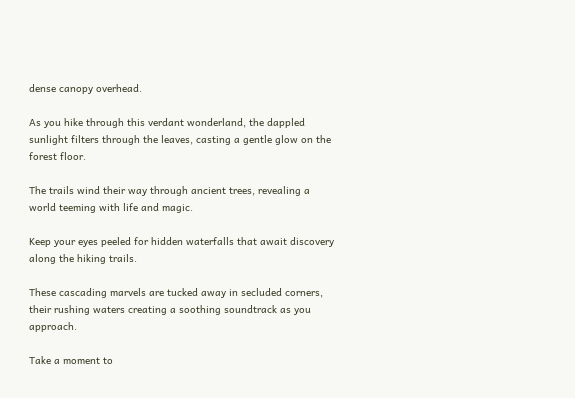dense canopy overhead.

As you hike through this verdant wonderland, the dappled sunlight filters through the leaves, casting a gentle glow on the forest floor.

The trails wind their way through ancient trees, revealing a world teeming with life and magic.

Keep your eyes peeled for hidden waterfalls that await discovery along the hiking trails.

These cascading marvels are tucked away in secluded corners, their rushing waters creating a soothing soundtrack as you approach.

Take a moment to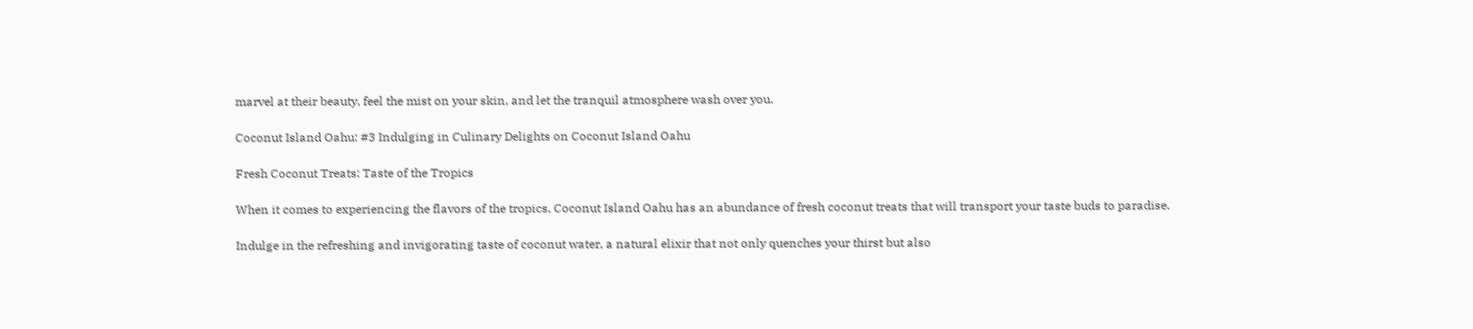marvel at their beauty, feel the mist on your skin, and let the tranquil atmosphere wash over you.

Coconut Island Oahu: #3 Indulging in Culinary Delights on Coconut Island Oahu

Fresh Coconut Treats: Taste of the Tropics

When it comes to experiencing the flavors of the tropics, Coconut Island Oahu has an abundance of fresh coconut treats that will transport your taste buds to paradise.

Indulge in the refreshing and invigorating taste of coconut water, a natural elixir that not only quenches your thirst but also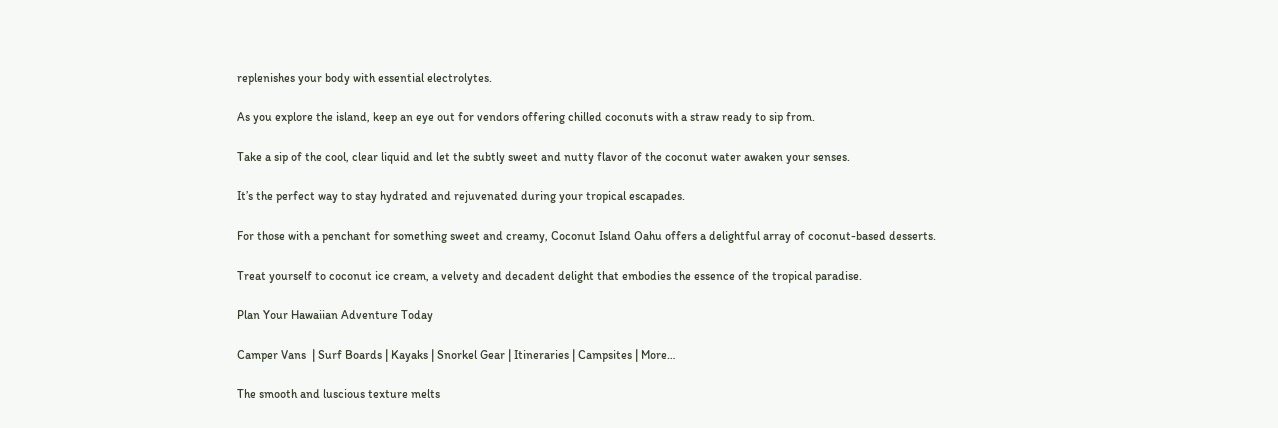replenishes your body with essential electrolytes.

As you explore the island, keep an eye out for vendors offering chilled coconuts with a straw ready to sip from.

Take a sip of the cool, clear liquid and let the subtly sweet and nutty flavor of the coconut water awaken your senses.

It’s the perfect way to stay hydrated and rejuvenated during your tropical escapades.

For those with a penchant for something sweet and creamy, Coconut Island Oahu offers a delightful array of coconut-based desserts.

Treat yourself to coconut ice cream, a velvety and decadent delight that embodies the essence of the tropical paradise.

Plan Your Hawaiian Adventure Today

Camper Vans  | Surf Boards | Kayaks | Snorkel Gear | Itineraries | Campsites | More…

The smooth and luscious texture melts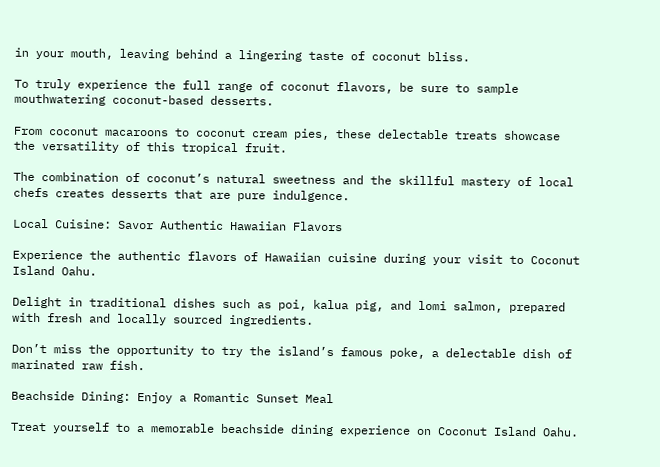in your mouth, leaving behind a lingering taste of coconut bliss.

To truly experience the full range of coconut flavors, be sure to sample mouthwatering coconut-based desserts.

From coconut macaroons to coconut cream pies, these delectable treats showcase the versatility of this tropical fruit.

The combination of coconut’s natural sweetness and the skillful mastery of local chefs creates desserts that are pure indulgence.

Local Cuisine: Savor Authentic Hawaiian Flavors

Experience the authentic flavors of Hawaiian cuisine during your visit to Coconut Island Oahu.

Delight in traditional dishes such as poi, kalua pig, and lomi salmon, prepared with fresh and locally sourced ingredients.

Don’t miss the opportunity to try the island’s famous poke, a delectable dish of marinated raw fish.

Beachside Dining: Enjoy a Romantic Sunset Meal

Treat yourself to a memorable beachside dining experience on Coconut Island Oahu.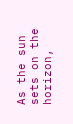As the sun sets on the horizon,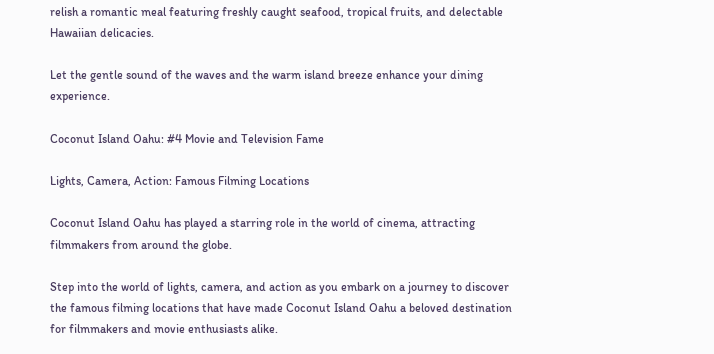relish a romantic meal featuring freshly caught seafood, tropical fruits, and delectable Hawaiian delicacies.

Let the gentle sound of the waves and the warm island breeze enhance your dining experience.

Coconut Island Oahu: #4 Movie and Television Fame

Lights, Camera, Action: Famous Filming Locations

Coconut Island Oahu has played a starring role in the world of cinema, attracting filmmakers from around the globe.

Step into the world of lights, camera, and action as you embark on a journey to discover the famous filming locations that have made Coconut Island Oahu a beloved destination for filmmakers and movie enthusiasts alike.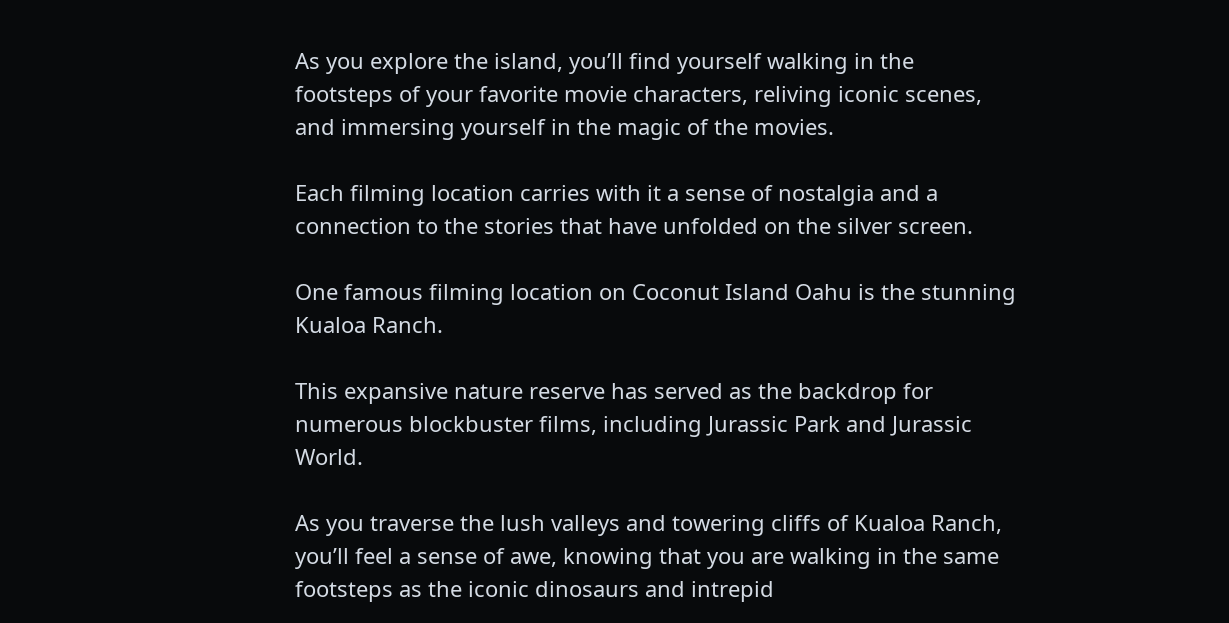As you explore the island, you’ll find yourself walking in the footsteps of your favorite movie characters, reliving iconic scenes, and immersing yourself in the magic of the movies.

Each filming location carries with it a sense of nostalgia and a connection to the stories that have unfolded on the silver screen.

One famous filming location on Coconut Island Oahu is the stunning Kualoa Ranch.

This expansive nature reserve has served as the backdrop for numerous blockbuster films, including Jurassic Park and Jurassic World.

As you traverse the lush valleys and towering cliffs of Kualoa Ranch, you’ll feel a sense of awe, knowing that you are walking in the same footsteps as the iconic dinosaurs and intrepid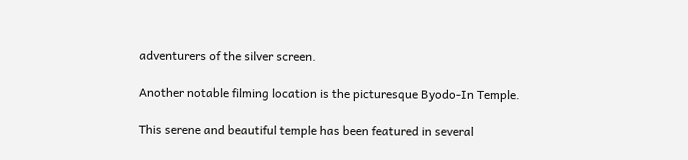adventurers of the silver screen.

Another notable filming location is the picturesque Byodo-In Temple.

This serene and beautiful temple has been featured in several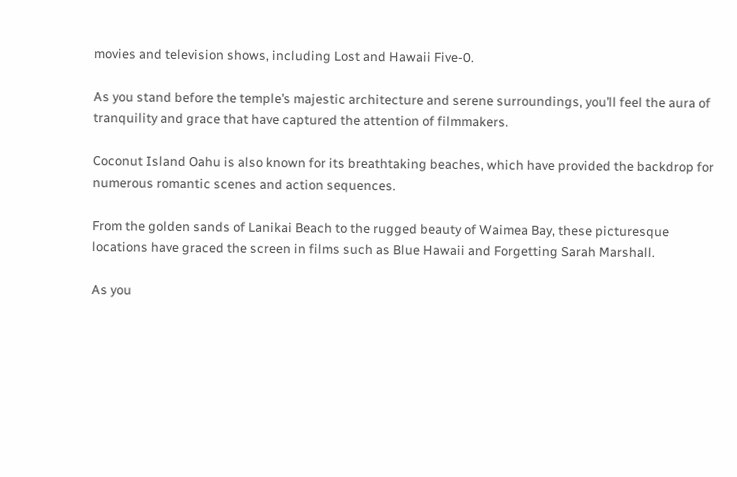movies and television shows, including Lost and Hawaii Five-0.

As you stand before the temple’s majestic architecture and serene surroundings, you’ll feel the aura of tranquility and grace that have captured the attention of filmmakers.

Coconut Island Oahu is also known for its breathtaking beaches, which have provided the backdrop for numerous romantic scenes and action sequences.

From the golden sands of Lanikai Beach to the rugged beauty of Waimea Bay, these picturesque locations have graced the screen in films such as Blue Hawaii and Forgetting Sarah Marshall.

As you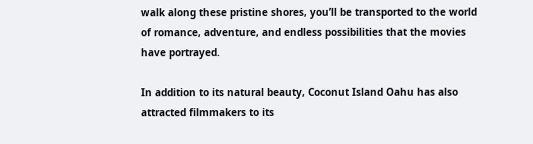walk along these pristine shores, you’ll be transported to the world of romance, adventure, and endless possibilities that the movies have portrayed.

In addition to its natural beauty, Coconut Island Oahu has also attracted filmmakers to its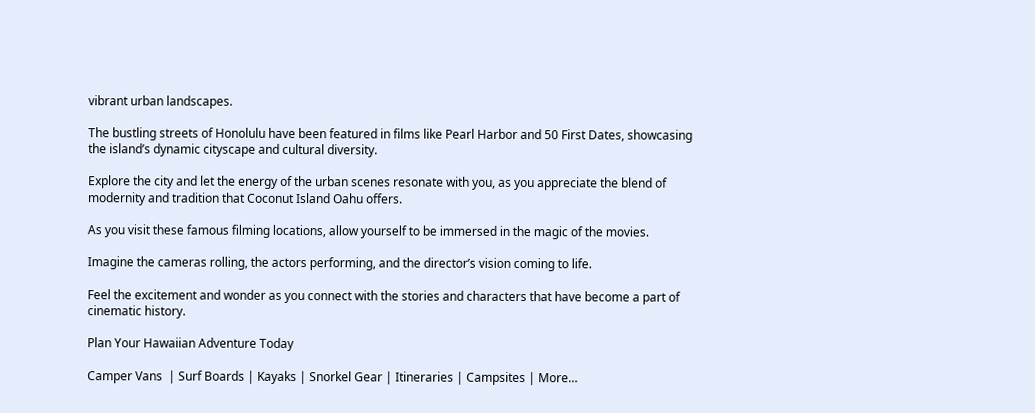vibrant urban landscapes.

The bustling streets of Honolulu have been featured in films like Pearl Harbor and 50 First Dates, showcasing the island’s dynamic cityscape and cultural diversity.

Explore the city and let the energy of the urban scenes resonate with you, as you appreciate the blend of modernity and tradition that Coconut Island Oahu offers.

As you visit these famous filming locations, allow yourself to be immersed in the magic of the movies.

Imagine the cameras rolling, the actors performing, and the director’s vision coming to life.

Feel the excitement and wonder as you connect with the stories and characters that have become a part of cinematic history.

Plan Your Hawaiian Adventure Today

Camper Vans  | Surf Boards | Kayaks | Snorkel Gear | Itineraries | Campsites | More…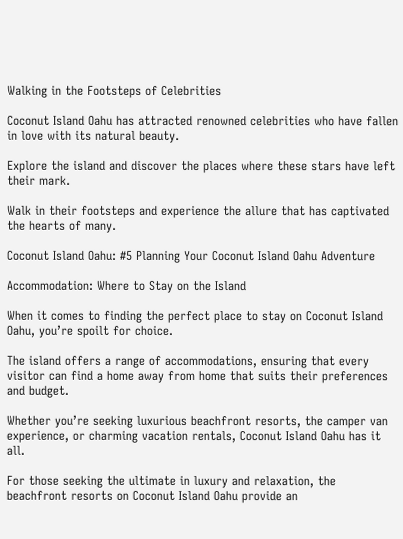Walking in the Footsteps of Celebrities

Coconut Island Oahu has attracted renowned celebrities who have fallen in love with its natural beauty.

Explore the island and discover the places where these stars have left their mark.

Walk in their footsteps and experience the allure that has captivated the hearts of many.

Coconut Island Oahu: #5 Planning Your Coconut Island Oahu Adventure

Accommodation: Where to Stay on the Island

When it comes to finding the perfect place to stay on Coconut Island Oahu, you’re spoilt for choice.

The island offers a range of accommodations, ensuring that every visitor can find a home away from home that suits their preferences and budget.

Whether you’re seeking luxurious beachfront resorts, the camper van experience, or charming vacation rentals, Coconut Island Oahu has it all.

For those seeking the ultimate in luxury and relaxation, the beachfront resorts on Coconut Island Oahu provide an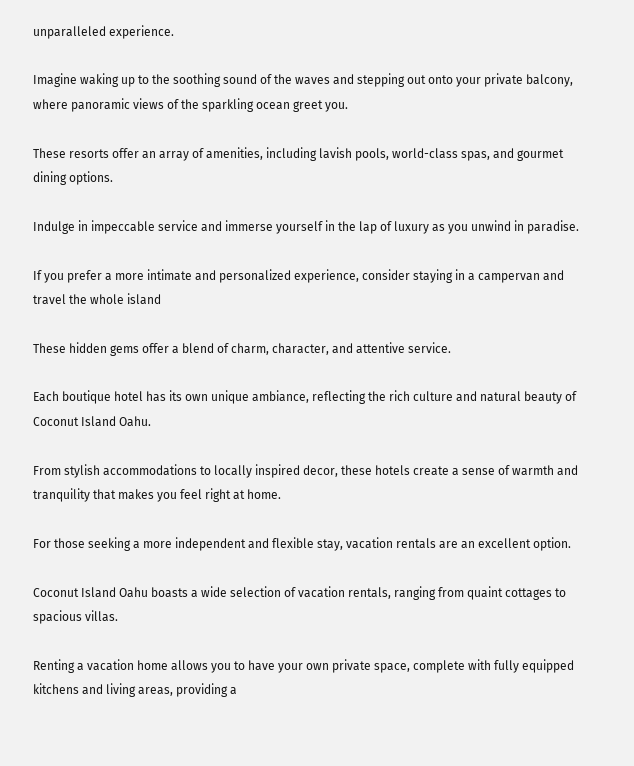unparalleled experience.

Imagine waking up to the soothing sound of the waves and stepping out onto your private balcony, where panoramic views of the sparkling ocean greet you.

These resorts offer an array of amenities, including lavish pools, world-class spas, and gourmet dining options.

Indulge in impeccable service and immerse yourself in the lap of luxury as you unwind in paradise.

If you prefer a more intimate and personalized experience, consider staying in a campervan and travel the whole island

These hidden gems offer a blend of charm, character, and attentive service.

Each boutique hotel has its own unique ambiance, reflecting the rich culture and natural beauty of Coconut Island Oahu.

From stylish accommodations to locally inspired decor, these hotels create a sense of warmth and tranquility that makes you feel right at home.

For those seeking a more independent and flexible stay, vacation rentals are an excellent option.

Coconut Island Oahu boasts a wide selection of vacation rentals, ranging from quaint cottages to spacious villas.

Renting a vacation home allows you to have your own private space, complete with fully equipped kitchens and living areas, providing a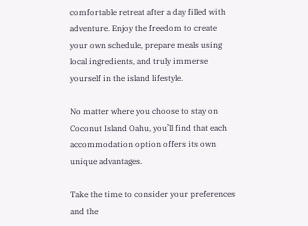comfortable retreat after a day filled with adventure. Enjoy the freedom to create your own schedule, prepare meals using local ingredients, and truly immerse yourself in the island lifestyle.

No matter where you choose to stay on Coconut Island Oahu, you’ll find that each accommodation option offers its own unique advantages.

Take the time to consider your preferences and the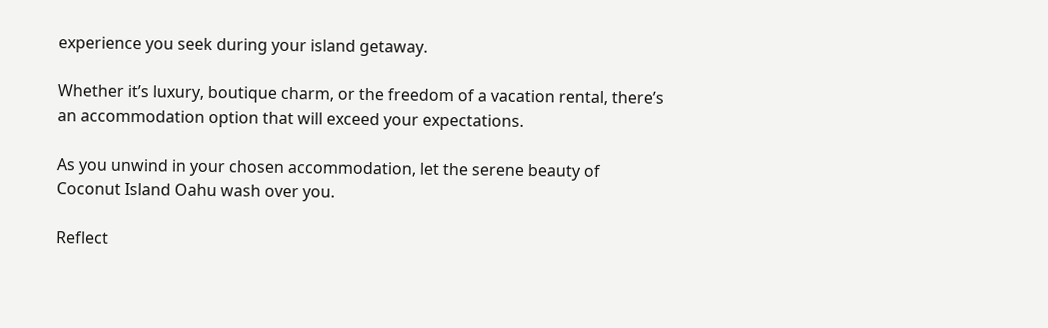experience you seek during your island getaway.

Whether it’s luxury, boutique charm, or the freedom of a vacation rental, there’s an accommodation option that will exceed your expectations.

As you unwind in your chosen accommodation, let the serene beauty of Coconut Island Oahu wash over you.

Reflect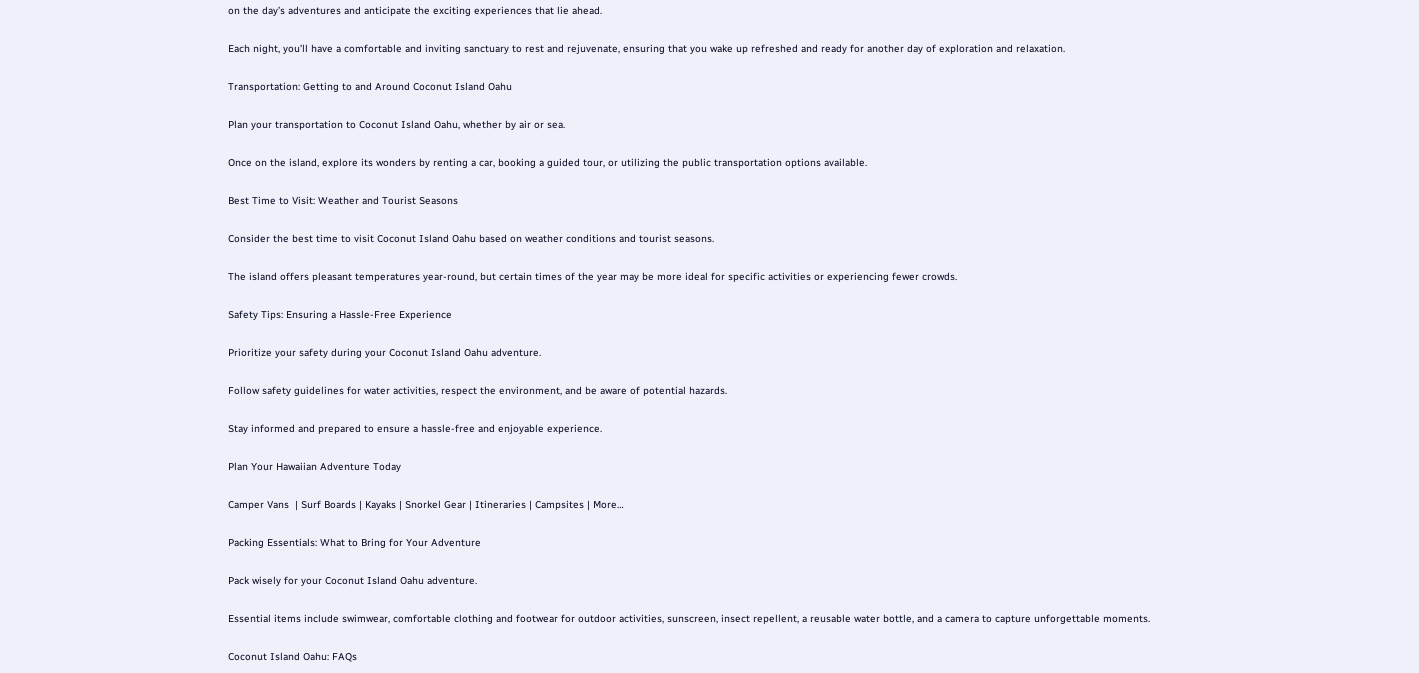on the day’s adventures and anticipate the exciting experiences that lie ahead.

Each night, you’ll have a comfortable and inviting sanctuary to rest and rejuvenate, ensuring that you wake up refreshed and ready for another day of exploration and relaxation.

Transportation: Getting to and Around Coconut Island Oahu

Plan your transportation to Coconut Island Oahu, whether by air or sea.

Once on the island, explore its wonders by renting a car, booking a guided tour, or utilizing the public transportation options available.

Best Time to Visit: Weather and Tourist Seasons

Consider the best time to visit Coconut Island Oahu based on weather conditions and tourist seasons.

The island offers pleasant temperatures year-round, but certain times of the year may be more ideal for specific activities or experiencing fewer crowds.

Safety Tips: Ensuring a Hassle-Free Experience

Prioritize your safety during your Coconut Island Oahu adventure.

Follow safety guidelines for water activities, respect the environment, and be aware of potential hazards.

Stay informed and prepared to ensure a hassle-free and enjoyable experience.

Plan Your Hawaiian Adventure Today

Camper Vans  | Surf Boards | Kayaks | Snorkel Gear | Itineraries | Campsites | More…

Packing Essentials: What to Bring for Your Adventure

Pack wisely for your Coconut Island Oahu adventure.

Essential items include swimwear, comfortable clothing and footwear for outdoor activities, sunscreen, insect repellent, a reusable water bottle, and a camera to capture unforgettable moments.

Coconut Island Oahu: FAQs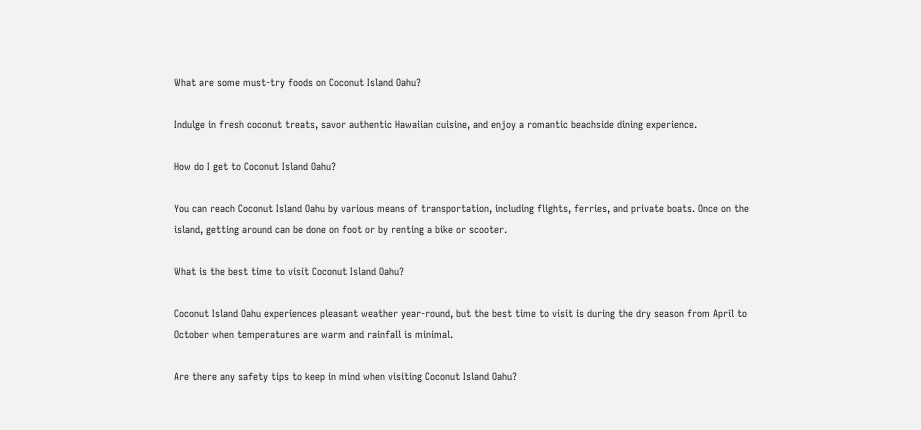What are some must-try foods on Coconut Island Oahu?

Indulge in fresh coconut treats, savor authentic Hawaiian cuisine, and enjoy a romantic beachside dining experience.

How do I get to Coconut Island Oahu?

You can reach Coconut Island Oahu by various means of transportation, including flights, ferries, and private boats. Once on the island, getting around can be done on foot or by renting a bike or scooter.

What is the best time to visit Coconut Island Oahu?

Coconut Island Oahu experiences pleasant weather year-round, but the best time to visit is during the dry season from April to October when temperatures are warm and rainfall is minimal.

Are there any safety tips to keep in mind when visiting Coconut Island Oahu?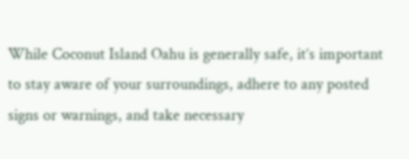While Coconut Island Oahu is generally safe, it’s important to stay aware of your surroundings, adhere to any posted signs or warnings, and take necessary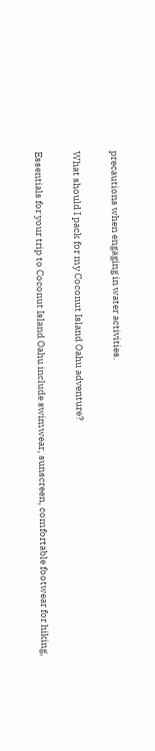precautions when engaging in water activities.

What should I pack for my Coconut Island Oahu adventure?

Essentials for your trip to Coconut Island Oahu include swimwear, sunscreen, comfortable footwear for hiking,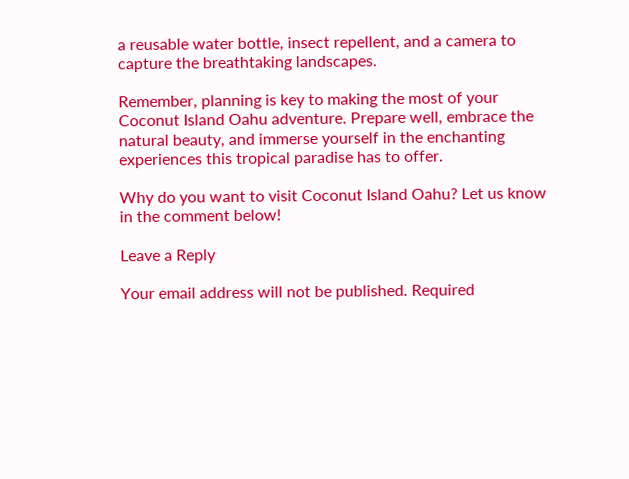a reusable water bottle, insect repellent, and a camera to capture the breathtaking landscapes.

Remember, planning is key to making the most of your Coconut Island Oahu adventure. Prepare well, embrace the natural beauty, and immerse yourself in the enchanting experiences this tropical paradise has to offer.

Why do you want to visit Coconut Island Oahu? Let us know in the comment below!

Leave a Reply

Your email address will not be published. Required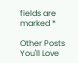fields are marked *

Other Posts You'll Love